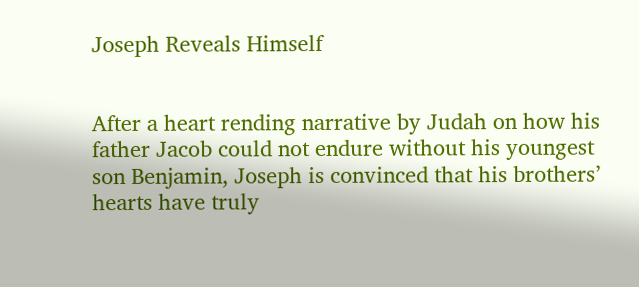Joseph Reveals Himself


After a heart rending narrative by Judah on how his father Jacob could not endure without his youngest son Benjamin, Joseph is convinced that his brothers’ hearts have truly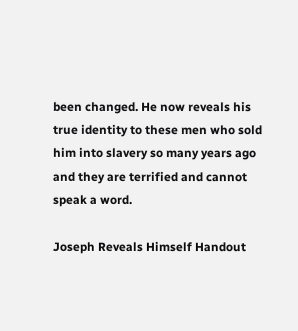been changed. He now reveals his true identity to these men who sold him into slavery so many years ago and they are terrified and cannot speak a word.

Joseph Reveals Himself Handout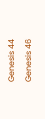Genesis 44                                                                                                                     Genesis 46